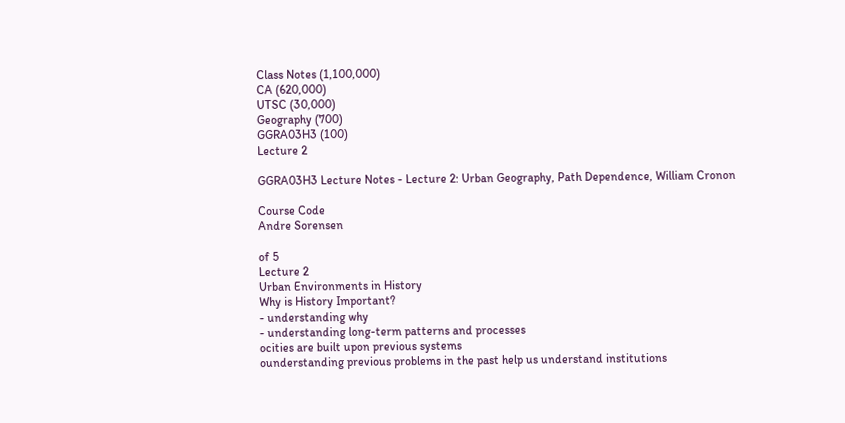Class Notes (1,100,000)
CA (620,000)
UTSC (30,000)
Geography (700)
GGRA03H3 (100)
Lecture 2

GGRA03H3 Lecture Notes - Lecture 2: Urban Geography, Path Dependence, William Cronon

Course Code
Andre Sorensen

of 5
Lecture 2
Urban Environments in History
Why is History Important?
- understanding why
- understanding long-term patterns and processes
ocities are built upon previous systems
ounderstanding previous problems in the past help us understand institutions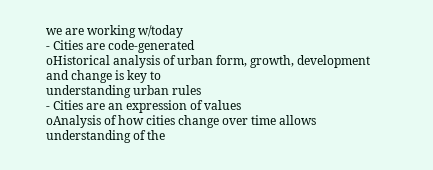we are working w/today
- Cities are code-generated
oHistorical analysis of urban form, growth, development and change is key to
understanding urban rules
- Cities are an expression of values
oAnalysis of how cities change over time allows understanding of the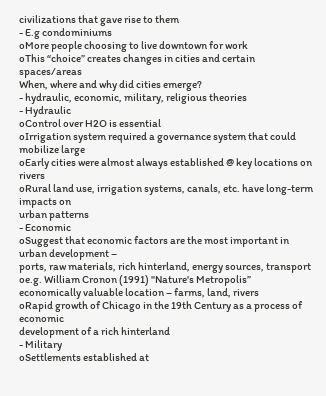civilizations that gave rise to them
- E.g condominiums
oMore people choosing to live downtown for work
oThis “choice” creates changes in cities and certain spaces/areas
When, where and why did cities emerge?
- hydraulic, economic, military, religious theories
- Hydraulic
oControl over H2O is essential
oIrrigation system required a governance system that could mobilize large
oEarly cities were almost always established @ key locations on rivers
oRural land use, irrigation systems, canals, etc. have long-term impacts on
urban patterns
- Economic
oSuggest that economic factors are the most important in urban development –
ports, raw materials, rich hinterland, energy sources, transport
oe.g. William Cronon (1991) "Nature's Metropolis”
economically valuable location – farms, land, rivers
oRapid growth of Chicago in the 19th Century as a process of economic
development of a rich hinterland
- Military
oSettlements established at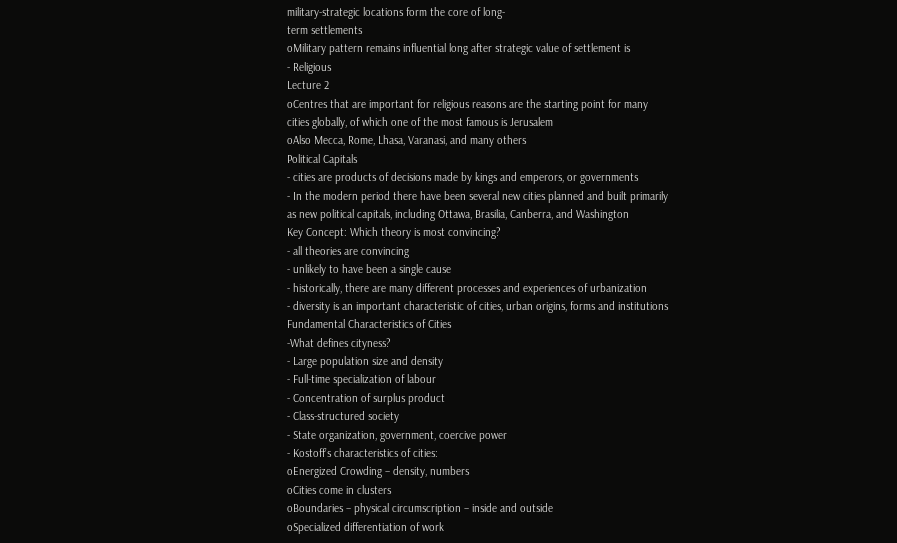military-strategic locations form the core of long-
term settlements
oMilitary pattern remains influential long after strategic value of settlement is
- Religious
Lecture 2
oCentres that are important for religious reasons are the starting point for many
cities globally, of which one of the most famous is Jerusalem
oAlso Mecca, Rome, Lhasa, Varanasi, and many others
Political Capitals
- cities are products of decisions made by kings and emperors, or governments
- In the modern period there have been several new cities planned and built primarily
as new political capitals, including Ottawa, Brasilia, Canberra, and Washington
Key Concept: Which theory is most convincing?
- all theories are convincing
- unlikely to have been a single cause
- historically, there are many different processes and experiences of urbanization
- diversity is an important characteristic of cities, urban origins, forms and institutions
Fundamental Characteristics of Cities
-What defines cityness?
- Large population size and density
- Full-time specialization of labour
- Concentration of surplus product
- Class-structured society
- State organization, government, coercive power
- Kostoff’s characteristics of cities:
oEnergized Crowding – density, numbers
oCities come in clusters
oBoundaries – physical circumscription – inside and outside
oSpecialized differentiation of work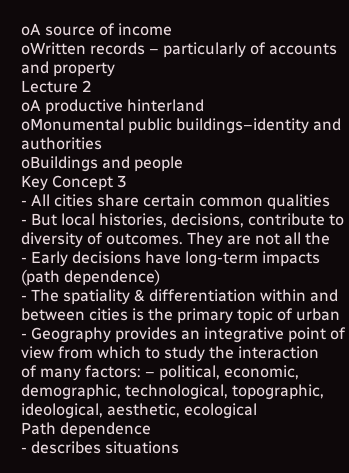oA source of income
oWritten records – particularly of accounts and property
Lecture 2
oA productive hinterland
oMonumental public buildings–identity and authorities
oBuildings and people
Key Concept 3
- All cities share certain common qualities
- But local histories, decisions, contribute to diversity of outcomes. They are not all the
- Early decisions have long-term impacts (path dependence)
- The spatiality & differentiation within and between cities is the primary topic of urban
- Geography provides an integrative point of view from which to study the interaction
of many factors: – political, economic, demographic, technological, topographic,
ideological, aesthetic, ecological
Path dependence
- describes situations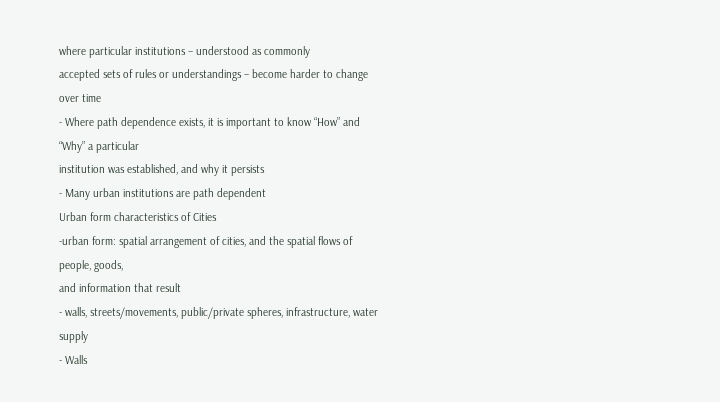where particular institutions – understood as commonly
accepted sets of rules or understandings – become harder to change over time
- Where path dependence exists, it is important to know “How” and “Why” a particular
institution was established, and why it persists
- Many urban institutions are path dependent
Urban form characteristics of Cities
-urban form: spatial arrangement of cities, and the spatial flows of people, goods,
and information that result
- walls, streets/movements, public/private spheres, infrastructure, water supply
- Walls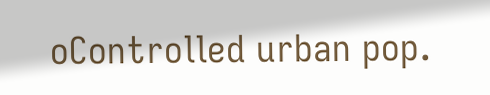oControlled urban pop.